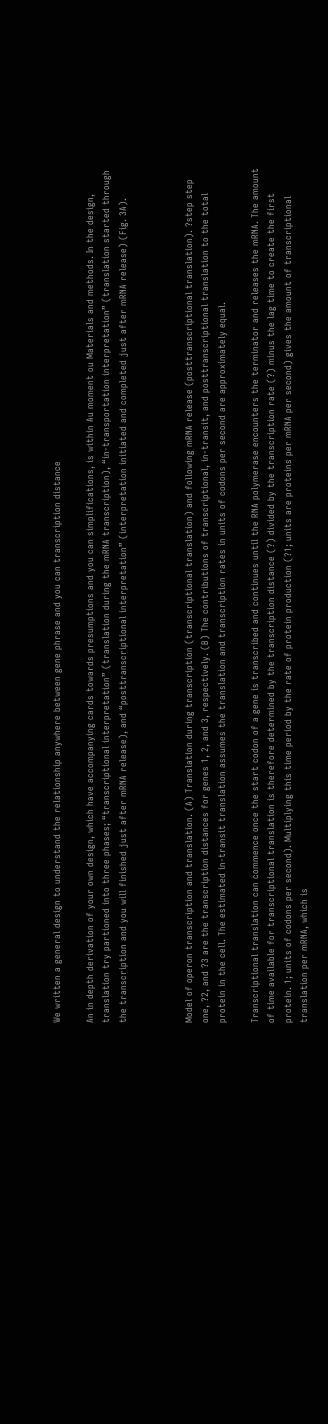We written a general design to understand the relationship anywhere between gene phrase and you can transcription distance

An in depth derivation of your own design, which have accompanying cards towards presumptions and you can simplifications, is within Au moment ou Materials and methods. In the design, translation try partioned into three phases; “transcriptional interpretation” (translation during the mRNA transcription), “in-transportation interpretation” (translation started through the transcription and you will finished just after mRNA release), and “posttranscriptional interpretation” (interpretation initiated and completed just after mRNA release) (Fig. 3A).



Model of operon transcription and translation. (A) Translation during transcription (transcriptional translation) and following mRNA release (posttranscriptional translation). ?step step one, ?2, and ?3 are the transcription distances for genes 1, 2, and 3, respectively. (B) The contributions of transcriptional, in-transit, and posttranscriptional translation to the total protein in the cell. The estimated in-transit translation assumes the translation and transcription rates in units of codons per second are approximately equal.

Transcriptional translation can commence once the start codon of a gene is transcribed and continues until the RNA polymerase encounters the terminator and releases the mRNA. The amount of time available for transcriptional translation is therefore determined by the transcription distance (?) divided by the transcription rate (?) minus the lag time to create the first protein. 1; units of codons per second). Multiplying this time period by the rate of protein production (?1; units are proteins per mRNA per second) gives the amount of transcriptional translation per mRNA, which is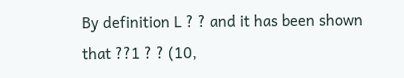By definition L ? ? and it has been shown that ??1 ? ? (10,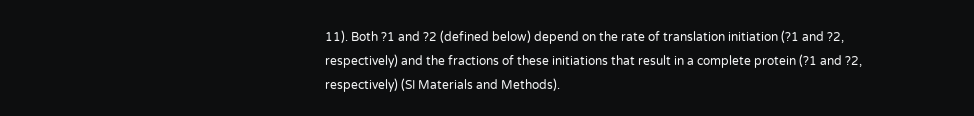11). Both ?1 and ?2 (defined below) depend on the rate of translation initiation (?1 and ?2, respectively) and the fractions of these initiations that result in a complete protein (?1 and ?2, respectively) (SI Materials and Methods).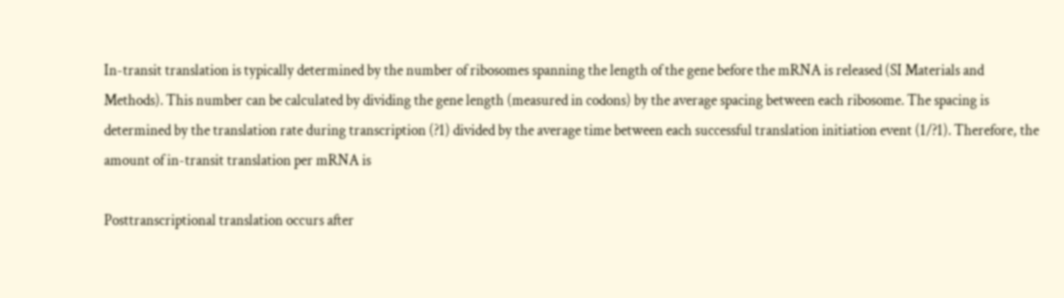In-transit translation is typically determined by the number of ribosomes spanning the length of the gene before the mRNA is released (SI Materials and Methods). This number can be calculated by dividing the gene length (measured in codons) by the average spacing between each ribosome. The spacing is determined by the translation rate during transcription (?1) divided by the average time between each successful translation initiation event (1/?1). Therefore, the amount of in-transit translation per mRNA is

Posttranscriptional translation occurs after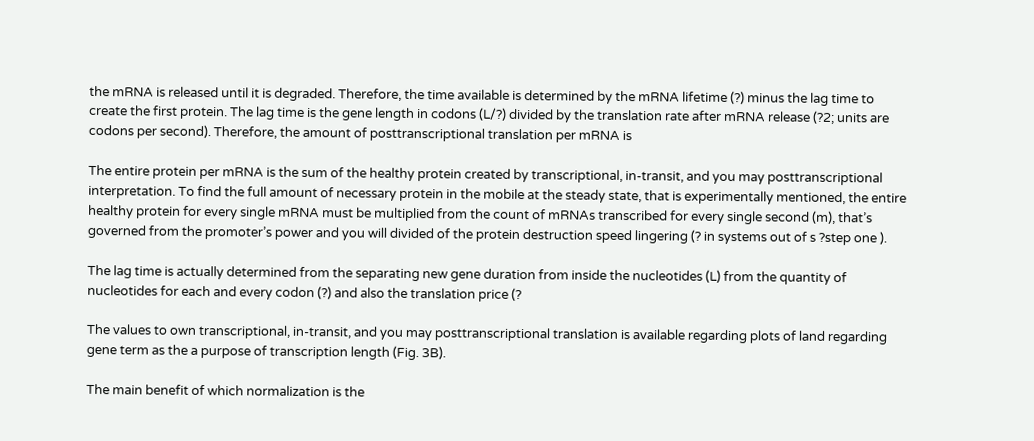the mRNA is released until it is degraded. Therefore, the time available is determined by the mRNA lifetime (?) minus the lag time to create the first protein. The lag time is the gene length in codons (L/?) divided by the translation rate after mRNA release (?2; units are codons per second). Therefore, the amount of posttranscriptional translation per mRNA is

The entire protein per mRNA is the sum of the healthy protein created by transcriptional, in-transit, and you may posttranscriptional interpretation. To find the full amount of necessary protein in the mobile at the steady state, that is experimentally mentioned, the entire healthy protein for every single mRNA must be multiplied from the count of mRNAs transcribed for every single second (m), that’s governed from the promoter’s power and you will divided of the protein destruction speed lingering (? in systems out of s ?step one ).

The lag time is actually determined from the separating new gene duration from inside the nucleotides (L) from the quantity of nucleotides for each and every codon (?) and also the translation price (?

The values to own transcriptional, in-transit, and you may posttranscriptional translation is available regarding plots of land regarding gene term as the a purpose of transcription length (Fig. 3B).

The main benefit of which normalization is the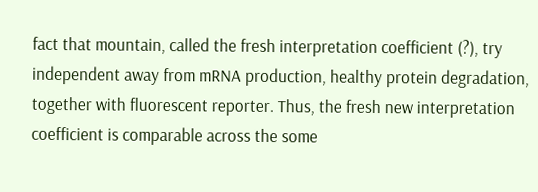fact that mountain, called the fresh interpretation coefficient (?), try independent away from mRNA production, healthy protein degradation, together with fluorescent reporter. Thus, the fresh new interpretation coefficient is comparable across the some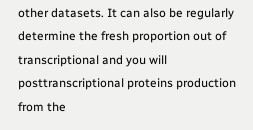other datasets. It can also be regularly determine the fresh proportion out of transcriptional and you will posttranscriptional proteins production from the